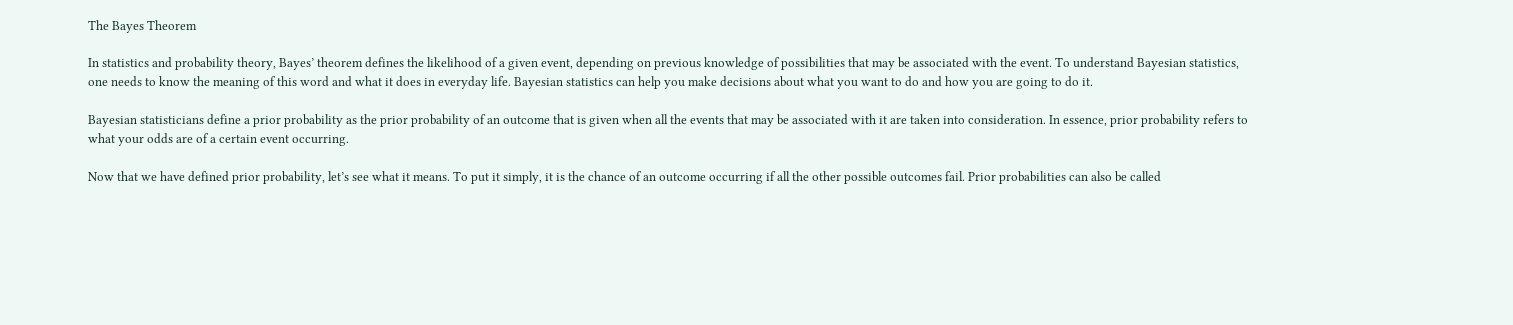The Bayes Theorem

In statistics and probability theory, Bayes’ theorem defines the likelihood of a given event, depending on previous knowledge of possibilities that may be associated with the event. To understand Bayesian statistics, one needs to know the meaning of this word and what it does in everyday life. Bayesian statistics can help you make decisions about what you want to do and how you are going to do it.

Bayesian statisticians define a prior probability as the prior probability of an outcome that is given when all the events that may be associated with it are taken into consideration. In essence, prior probability refers to what your odds are of a certain event occurring.

Now that we have defined prior probability, let’s see what it means. To put it simply, it is the chance of an outcome occurring if all the other possible outcomes fail. Prior probabilities can also be called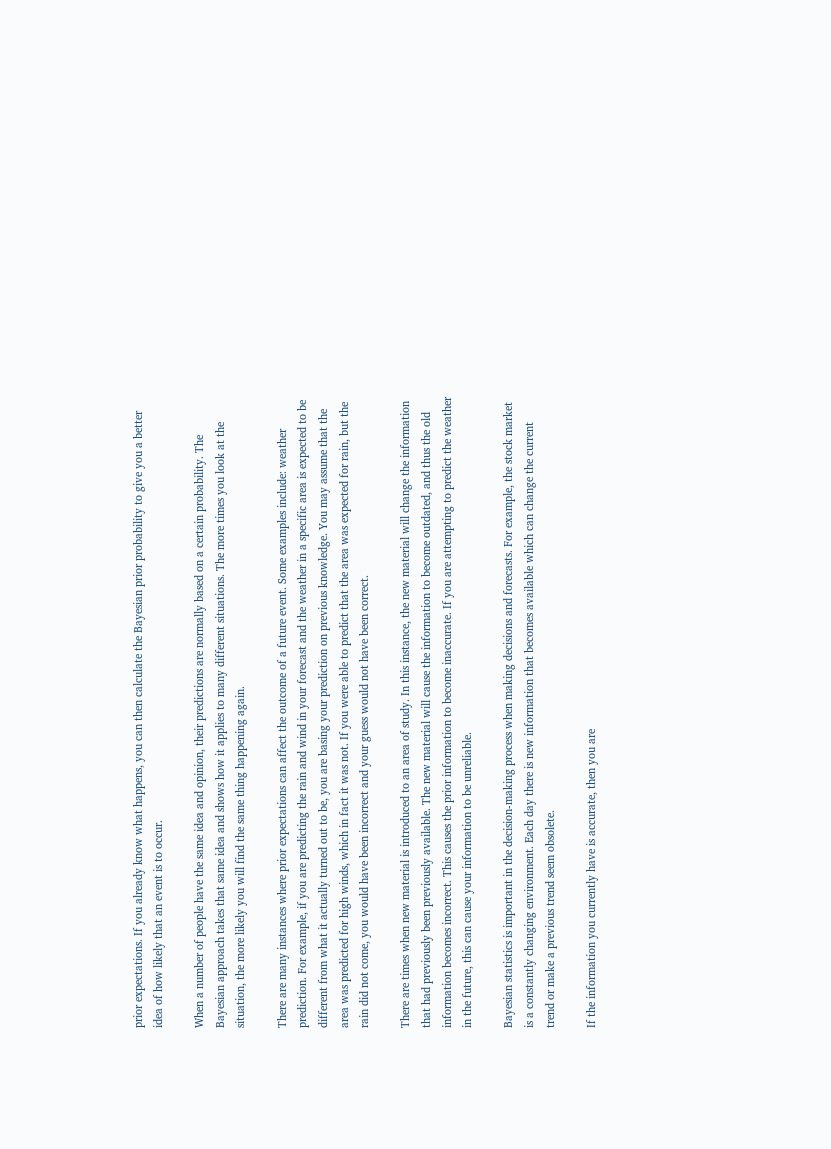prior expectations. If you already know what happens, you can then calculate the Bayesian prior probability to give you a better idea of how likely that an event is to occur.

When a number of people have the same idea and opinion, their predictions are normally based on a certain probability. The Bayesian approach takes that same idea and shows how it applies to many different situations. The more times you look at the situation, the more likely you will find the same thing happening again.

There are many instances where prior expectations can affect the outcome of a future event. Some examples include: weather prediction. For example, if you are predicting the rain and wind in your forecast and the weather in a specific area is expected to be different from what it actually turned out to be, you are basing your prediction on previous knowledge. You may assume that the area was predicted for high winds, which in fact it was not. If you were able to predict that the area was expected for rain, but the rain did not come, you would have been incorrect and your guess would not have been correct.

There are times when new material is introduced to an area of study. In this instance, the new material will change the information that had previously been previously available. The new material will cause the information to become outdated, and thus the old information becomes incorrect. This causes the prior information to become inaccurate. If you are attempting to predict the weather in the future, this can cause your information to be unreliable.

Bayesian statistics is important in the decision-making process when making decisions and forecasts. For example, the stock market is a constantly changing environment. Each day there is new information that becomes available which can change the current trend or make a previous trend seem obsolete.

If the information you currently have is accurate, then you are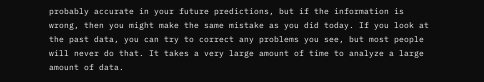probably accurate in your future predictions, but if the information is wrong, then you might make the same mistake as you did today. If you look at the past data, you can try to correct any problems you see, but most people will never do that. It takes a very large amount of time to analyze a large amount of data.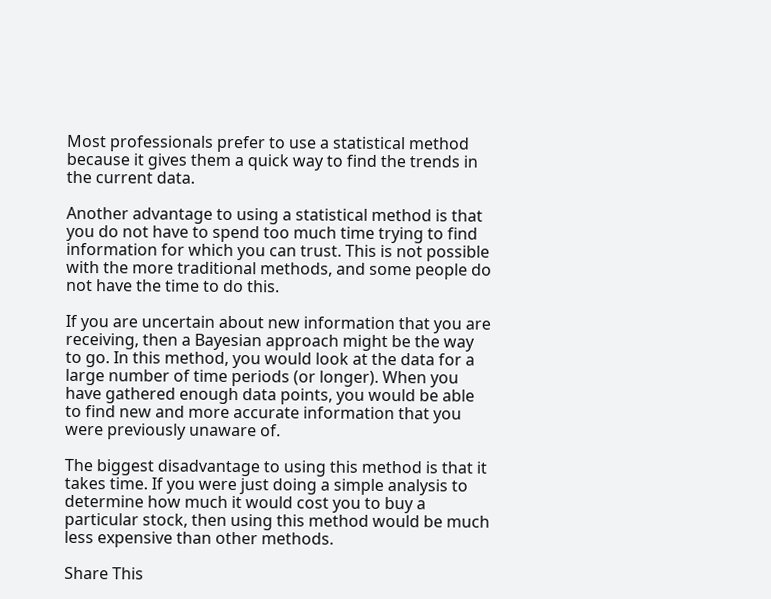Most professionals prefer to use a statistical method because it gives them a quick way to find the trends in the current data.

Another advantage to using a statistical method is that you do not have to spend too much time trying to find information for which you can trust. This is not possible with the more traditional methods, and some people do not have the time to do this.

If you are uncertain about new information that you are receiving, then a Bayesian approach might be the way to go. In this method, you would look at the data for a large number of time periods (or longer). When you have gathered enough data points, you would be able to find new and more accurate information that you were previously unaware of.

The biggest disadvantage to using this method is that it takes time. If you were just doing a simple analysis to determine how much it would cost you to buy a particular stock, then using this method would be much less expensive than other methods.

Share This